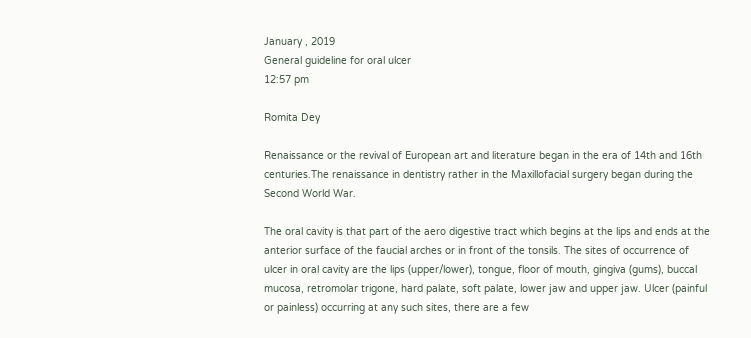January , 2019
General guideline for oral ulcer
12:57 pm

Romita Dey

Renaissance or the revival of European art and literature began in the era of 14th and 16th centuries.The renaissance in dentistry rather in the Maxillofacial surgery began during the Second World War.

The oral cavity is that part of the aero digestive tract which begins at the lips and ends at the anterior surface of the faucial arches or in front of the tonsils. The sites of occurrence of ulcer in oral cavity are the lips (upper/lower), tongue, floor of mouth, gingiva (gums), buccal mucosa, retromolar trigone, hard palate, soft palate, lower jaw and upper jaw. Ulcer (painful or painless) occurring at any such sites, there are a few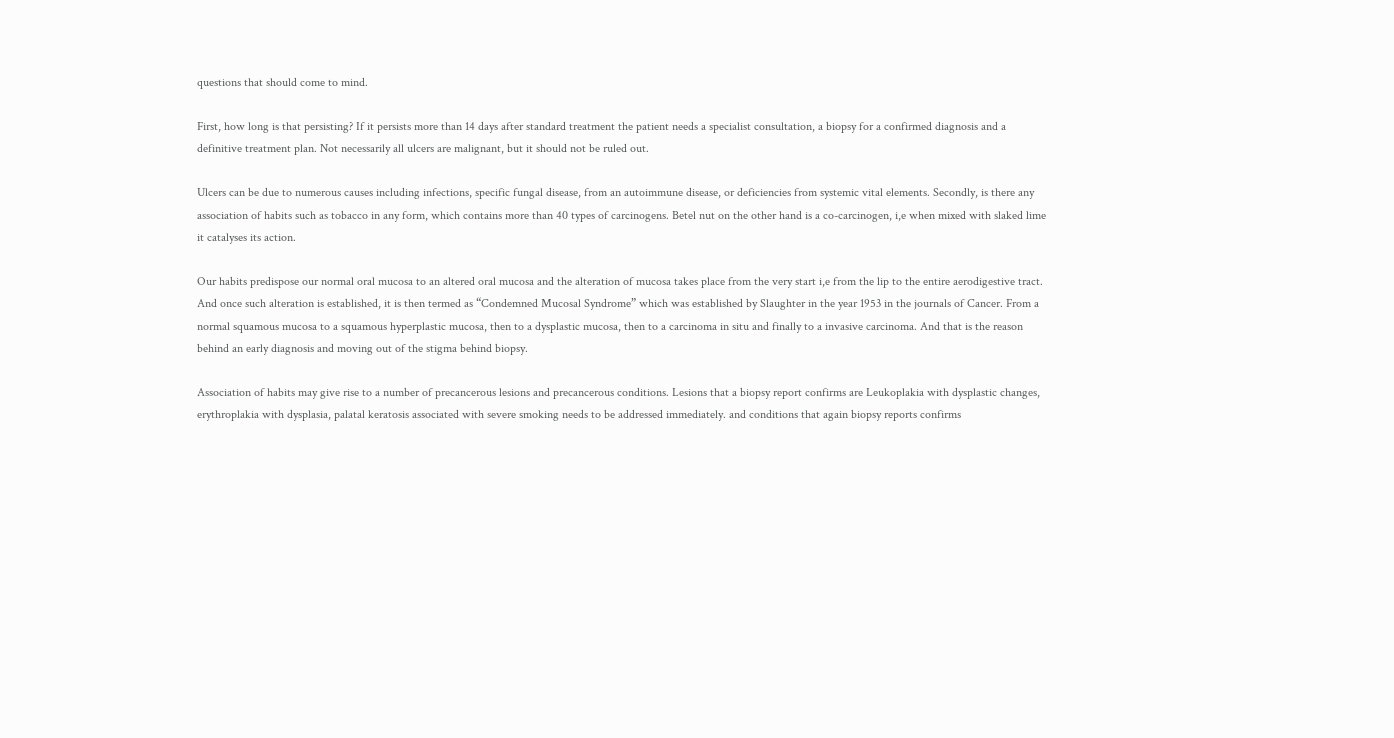questions that should come to mind.

First, how long is that persisting? If it persists more than 14 days after standard treatment the patient needs a specialist consultation, a biopsy for a confirmed diagnosis and a definitive treatment plan. Not necessarily all ulcers are malignant, but it should not be ruled out.

Ulcers can be due to numerous causes including infections, specific fungal disease, from an autoimmune disease, or deficiencies from systemic vital elements. Secondly, is there any association of habits such as tobacco in any form, which contains more than 40 types of carcinogens. Betel nut on the other hand is a co-carcinogen, i,e when mixed with slaked lime it catalyses its action.

Our habits predispose our normal oral mucosa to an altered oral mucosa and the alteration of mucosa takes place from the very start i,e from the lip to the entire aerodigestive tract. And once such alteration is established, it is then termed as “Condemned Mucosal Syndrome” which was established by Slaughter in the year 1953 in the journals of Cancer. From a normal squamous mucosa to a squamous hyperplastic mucosa, then to a dysplastic mucosa, then to a carcinoma in situ and finally to a invasive carcinoma. And that is the reason behind an early diagnosis and moving out of the stigma behind biopsy.

Association of habits may give rise to a number of precancerous lesions and precancerous conditions. Lesions that a biopsy report confirms are Leukoplakia with dysplastic changes, erythroplakia with dysplasia, palatal keratosis associated with severe smoking needs to be addressed immediately. and conditions that again biopsy reports confirms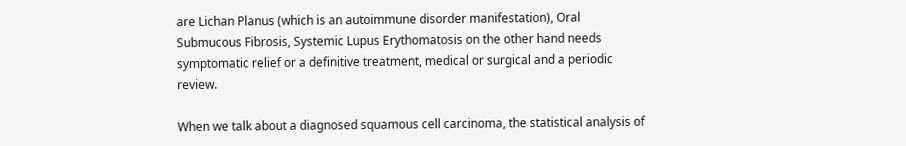are Lichan Planus (which is an autoimmune disorder manifestation), Oral Submucous Fibrosis, Systemic Lupus Erythomatosis on the other hand needs symptomatic relief or a definitive treatment, medical or surgical and a periodic review.

When we talk about a diagnosed squamous cell carcinoma, the statistical analysis of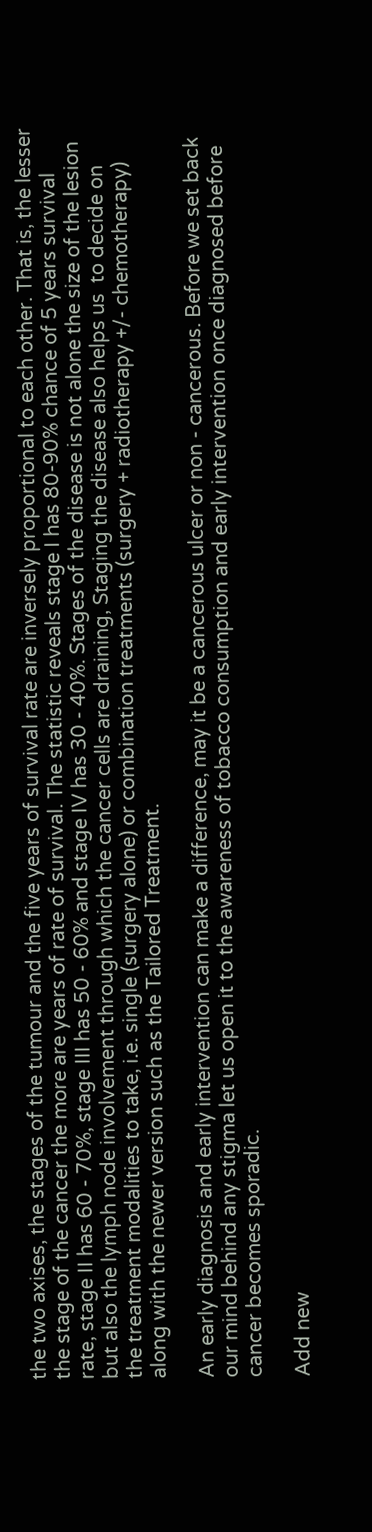the two axises, the stages of the tumour and the five years of survival rate are inversely proportional to each other. That is, the lesser the stage of the cancer the more are years of rate of survival. The statistic reveals stage I has 80-90% chance of 5 years survival rate, stage II has 60 - 70%, stage III has 50 - 60% and stage IV has 30 - 40%. Stages of the disease is not alone the size of the lesion but also the lymph node involvement through which the cancer cells are draining, Staging the disease also helps us  to decide on  the treatment modalities to take, i.e. single (surgery alone) or combination treatments (surgery + radiotherapy +/- chemotherapy)  along with the newer version such as the Tailored Treatment.

An early diagnosis and early intervention can make a difference, may it be a cancerous ulcer or non - cancerous. Before we set back our mind behind any stigma let us open it to the awareness of tobacco consumption and early intervention once diagnosed before cancer becomes sporadic.

Add new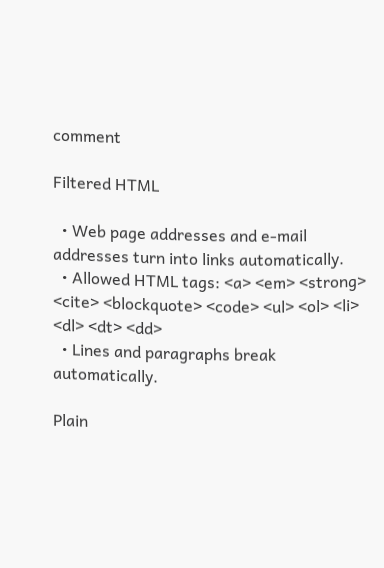comment

Filtered HTML

  • Web page addresses and e-mail addresses turn into links automatically.
  • Allowed HTML tags: <a> <em> <strong> <cite> <blockquote> <code> <ul> <ol> <li> <dl> <dt> <dd>
  • Lines and paragraphs break automatically.

Plain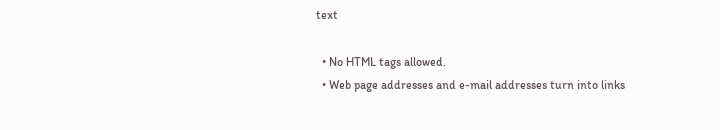text

  • No HTML tags allowed.
  • Web page addresses and e-mail addresses turn into links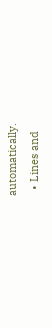automatically.
  • Lines and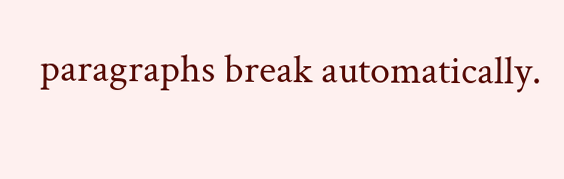paragraphs break automatically.